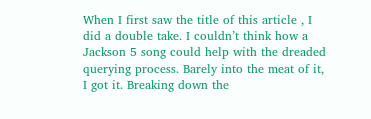When I first saw the title of this article , I did a double take. I couldn’t think how a Jackson 5 song could help with the dreaded querying process. Barely into the meat of it, I got it. Breaking down the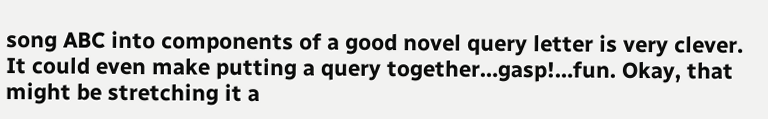song ABC into components of a good novel query letter is very clever. It could even make putting a query together…gasp!…fun. Okay, that might be stretching it a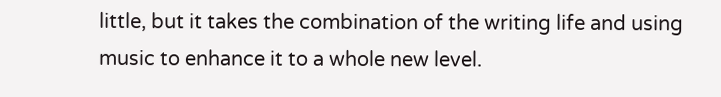little, but it takes the combination of the writing life and using music to enhance it to a whole new level.